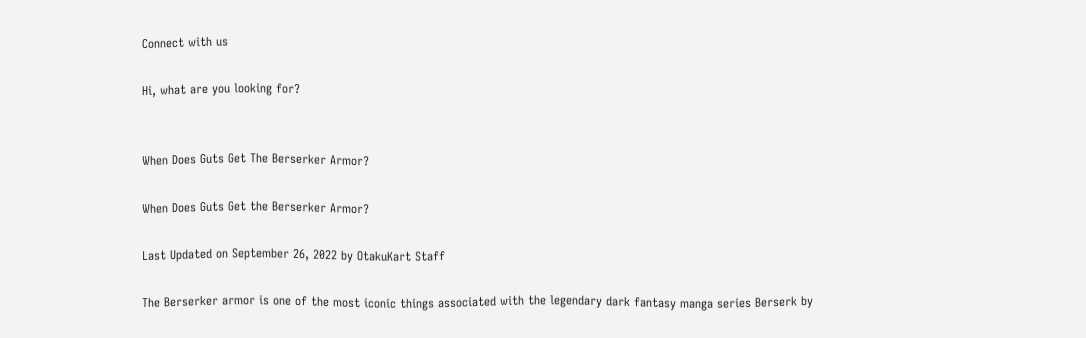Connect with us

Hi, what are you looking for?


When Does Guts Get The Berserker Armor?

When Does Guts Get the Berserker Armor?

Last Updated on September 26, 2022 by OtakuKart Staff

The Berserker armor is one of the most iconic things associated with the legendary dark fantasy manga series Berserk by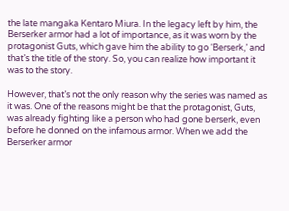the late mangaka Kentaro Miura. In the legacy left by him, the Berserker armor had a lot of importance, as it was worn by the protagonist Guts, which gave him the ability to go ‘Berserk,’ and that’s the title of the story. So, you can realize how important it was to the story.

However, that’s not the only reason why the series was named as it was. One of the reasons might be that the protagonist, Guts, was already fighting like a person who had gone berserk, even before he donned on the infamous armor. When we add the Berserker armor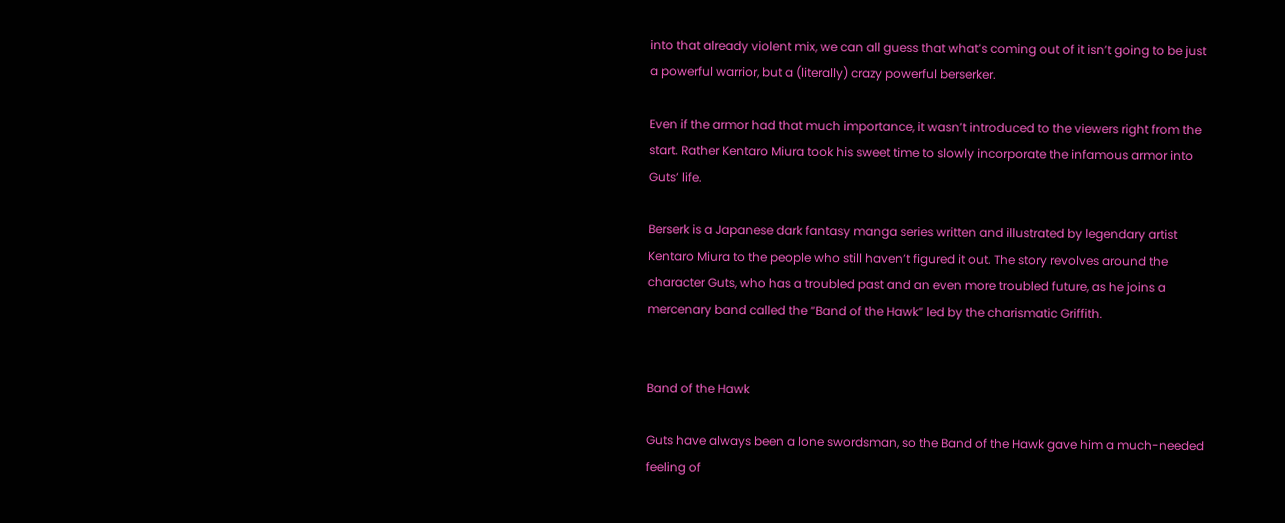into that already violent mix, we can all guess that what’s coming out of it isn’t going to be just a powerful warrior, but a (literally) crazy powerful berserker.

Even if the armor had that much importance, it wasn’t introduced to the viewers right from the start. Rather Kentaro Miura took his sweet time to slowly incorporate the infamous armor into Guts’ life.

Berserk is a Japanese dark fantasy manga series written and illustrated by legendary artist Kentaro Miura to the people who still haven’t figured it out. The story revolves around the character Guts, who has a troubled past and an even more troubled future, as he joins a mercenary band called the “Band of the Hawk” led by the charismatic Griffith.


Band of the Hawk

Guts have always been a lone swordsman, so the Band of the Hawk gave him a much-needed feeling of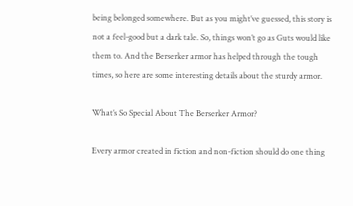being belonged somewhere. But as you might’ve guessed, this story is not a feel-good but a dark tale. So, things won’t go as Guts would like them to. And the Berserker armor has helped through the tough times, so here are some interesting details about the sturdy armor.

What’s So Special About The Berserker Armor?

Every armor created in fiction and non-fiction should do one thing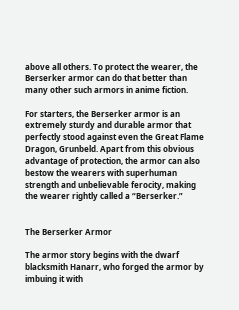above all others. To protect the wearer, the Berserker armor can do that better than many other such armors in anime fiction.

For starters, the Berserker armor is an extremely sturdy and durable armor that perfectly stood against even the Great Flame Dragon, Grunbeld. Apart from this obvious advantage of protection, the armor can also bestow the wearers with superhuman strength and unbelievable ferocity, making the wearer rightly called a “Berserker.”


The Berserker Armor

The armor story begins with the dwarf blacksmith Hanarr, who forged the armor by imbuing it with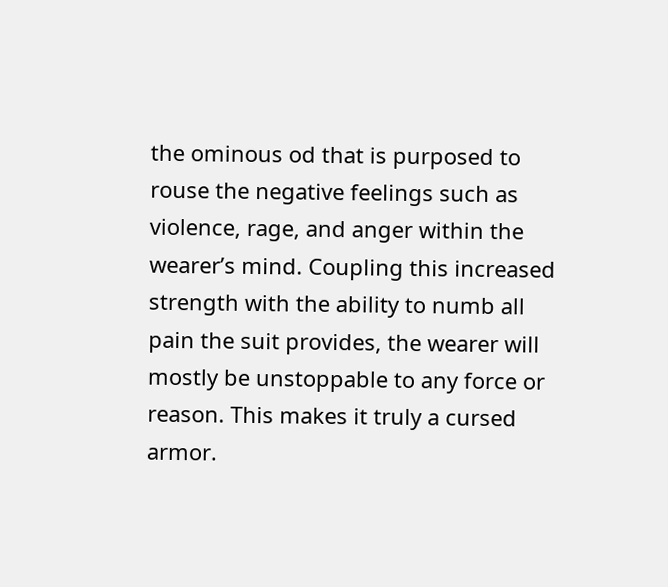the ominous od that is purposed to rouse the negative feelings such as violence, rage, and anger within the wearer’s mind. Coupling this increased strength with the ability to numb all pain the suit provides, the wearer will mostly be unstoppable to any force or reason. This makes it truly a cursed armor.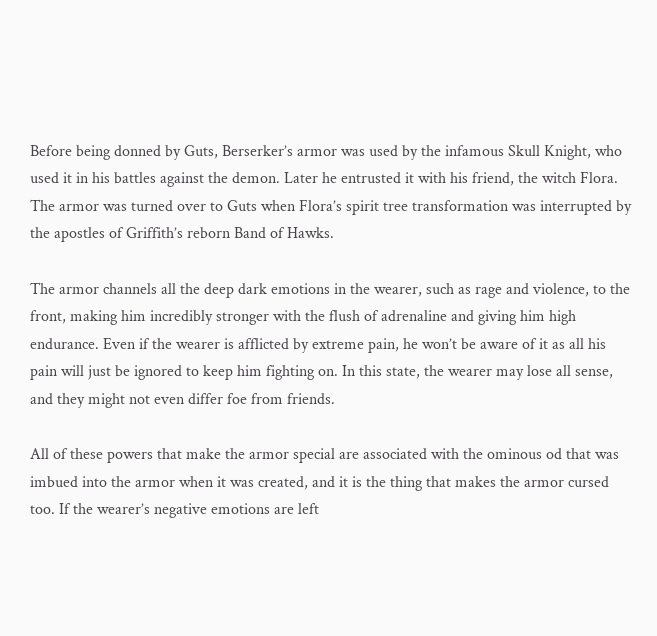Before being donned by Guts, Berserker’s armor was used by the infamous Skull Knight, who used it in his battles against the demon. Later he entrusted it with his friend, the witch Flora. The armor was turned over to Guts when Flora’s spirit tree transformation was interrupted by the apostles of Griffith’s reborn Band of Hawks.

The armor channels all the deep dark emotions in the wearer, such as rage and violence, to the front, making him incredibly stronger with the flush of adrenaline and giving him high endurance. Even if the wearer is afflicted by extreme pain, he won’t be aware of it as all his pain will just be ignored to keep him fighting on. In this state, the wearer may lose all sense, and they might not even differ foe from friends.

All of these powers that make the armor special are associated with the ominous od that was imbued into the armor when it was created, and it is the thing that makes the armor cursed too. If the wearer’s negative emotions are left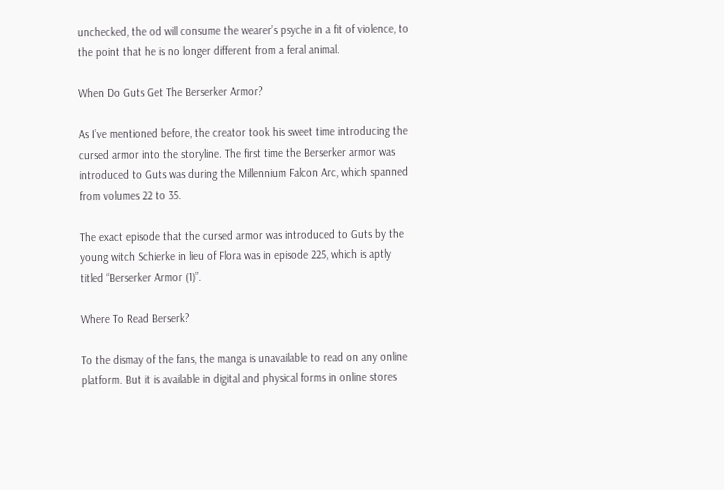unchecked, the od will consume the wearer’s psyche in a fit of violence, to the point that he is no longer different from a feral animal.

When Do Guts Get The Berserker Armor?

As I’ve mentioned before, the creator took his sweet time introducing the cursed armor into the storyline. The first time the Berserker armor was introduced to Guts was during the Millennium Falcon Arc, which spanned from volumes 22 to 35.

The exact episode that the cursed armor was introduced to Guts by the young witch Schierke in lieu of Flora was in episode 225, which is aptly titled “Berserker Armor (1)”.

Where To Read Berserk?

To the dismay of the fans, the manga is unavailable to read on any online platform. But it is available in digital and physical forms in online stores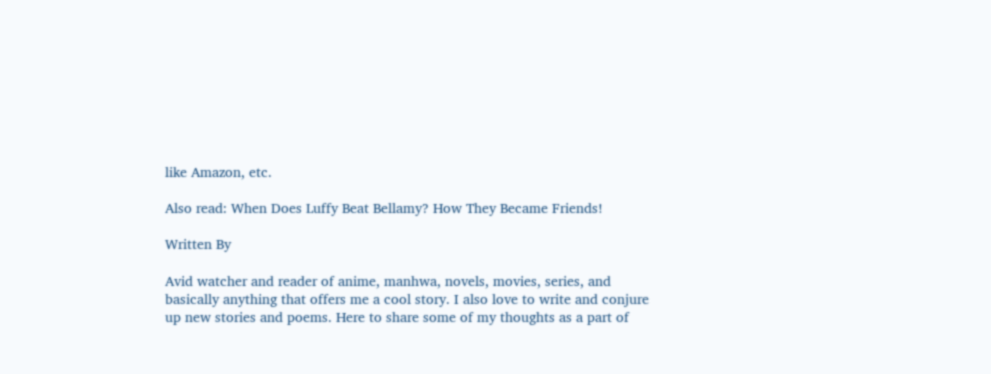like Amazon, etc.

Also read: When Does Luffy Beat Bellamy? How They Became Friends!

Written By

Avid watcher and reader of anime, manhwa, novels, movies, series, and basically anything that offers me a cool story. I also love to write and conjure up new stories and poems. Here to share some of my thoughts as a part of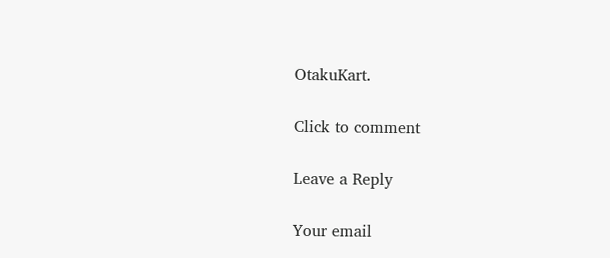OtakuKart.

Click to comment

Leave a Reply

Your email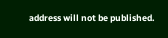address will not be published.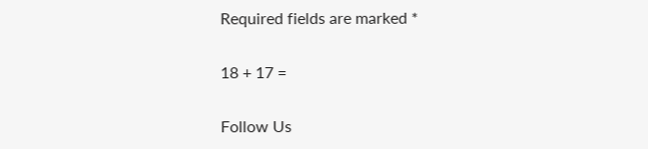Required fields are marked *

18 + 17 =

Follow Us